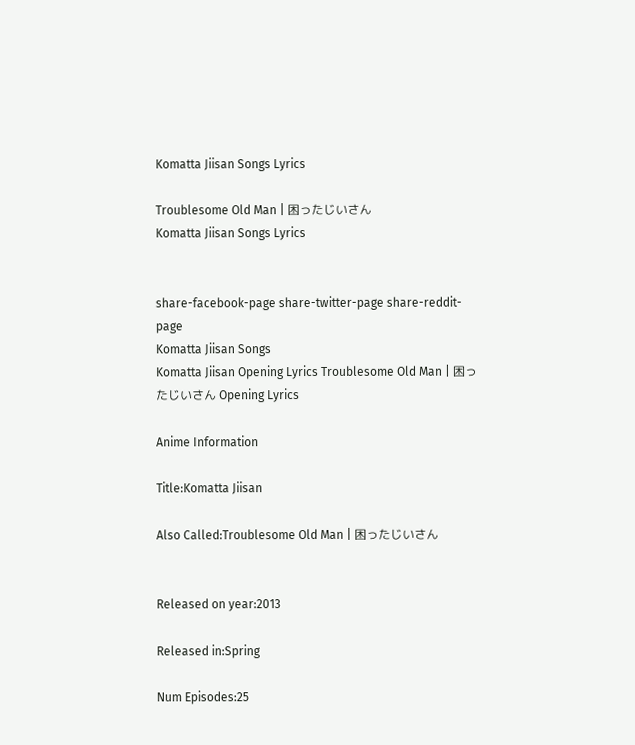Komatta Jiisan Songs Lyrics

Troublesome Old Man | 困ったじいさん
Komatta Jiisan Songs Lyrics


share-facebook-page share-twitter-page share-reddit-page
Komatta Jiisan Songs
Komatta Jiisan Opening Lyrics Troublesome Old Man | 困ったじいさん Opening Lyrics

Anime Information

Title:Komatta Jiisan

Also Called:Troublesome Old Man | 困ったじいさん


Released on year:2013

Released in:Spring

Num Episodes:25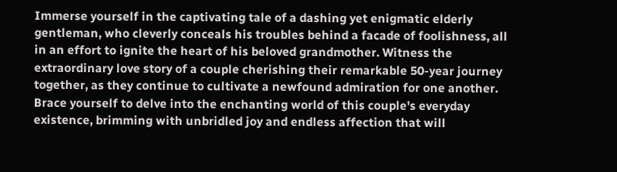Immerse yourself in the captivating tale of a dashing yet enigmatic elderly gentleman, who cleverly conceals his troubles behind a facade of foolishness, all in an effort to ignite the heart of his beloved grandmother. Witness the extraordinary love story of a couple cherishing their remarkable 50-year journey together, as they continue to cultivate a newfound admiration for one another. Brace yourself to delve into the enchanting world of this couple's everyday existence, brimming with unbridled joy and endless affection that will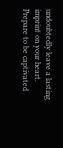undoubtedly leave a lasting imprint on your heart. Prepare to be captivated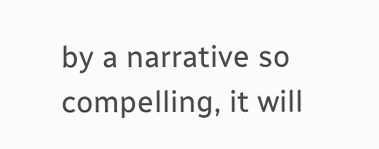by a narrative so compelling, it will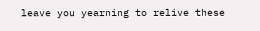leave you yearning to relive these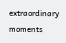extraordinary moments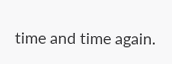time and time again.